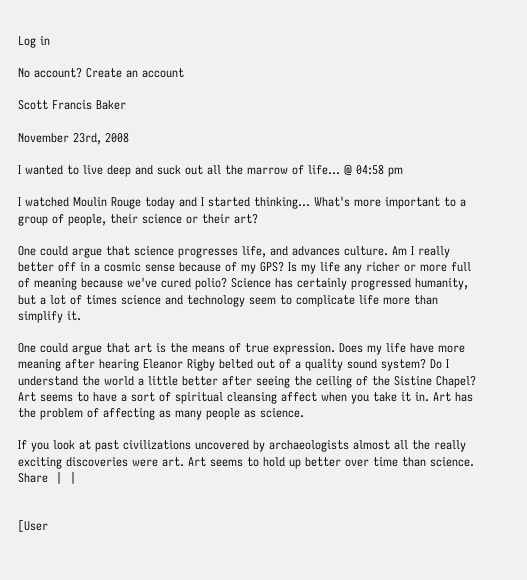Log in

No account? Create an account

Scott Francis Baker

November 23rd, 2008

I wanted to live deep and suck out all the marrow of life... @ 04:58 pm

I watched Moulin Rouge today and I started thinking... What's more important to a group of people, their science or their art?

One could argue that science progresses life, and advances culture. Am I really better off in a cosmic sense because of my GPS? Is my life any richer or more full of meaning because we've cured polio? Science has certainly progressed humanity, but a lot of times science and technology seem to complicate life more than simplify it.

One could argue that art is the means of true expression. Does my life have more meaning after hearing Eleanor Rigby belted out of a quality sound system? Do I understand the world a little better after seeing the ceiling of the Sistine Chapel? Art seems to have a sort of spiritual cleansing affect when you take it in. Art has the problem of affecting as many people as science.

If you look at past civilizations uncovered by archaeologists almost all the really exciting discoveries were art. Art seems to hold up better over time than science.
Share  |  |


[User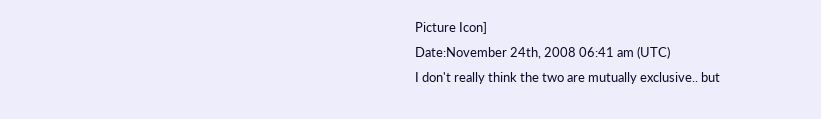Picture Icon]
Date:November 24th, 2008 06:41 am (UTC)
I don't really think the two are mutually exclusive.. but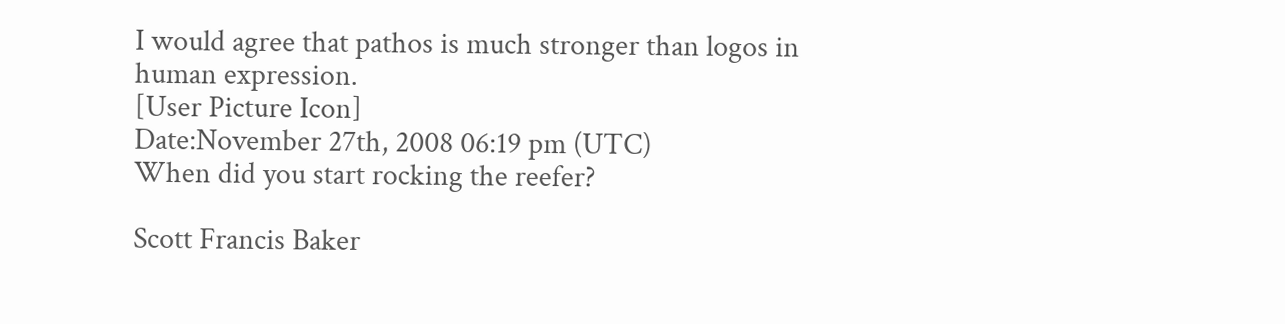I would agree that pathos is much stronger than logos in human expression.
[User Picture Icon]
Date:November 27th, 2008 06:19 pm (UTC)
When did you start rocking the reefer?

Scott Francis Baker